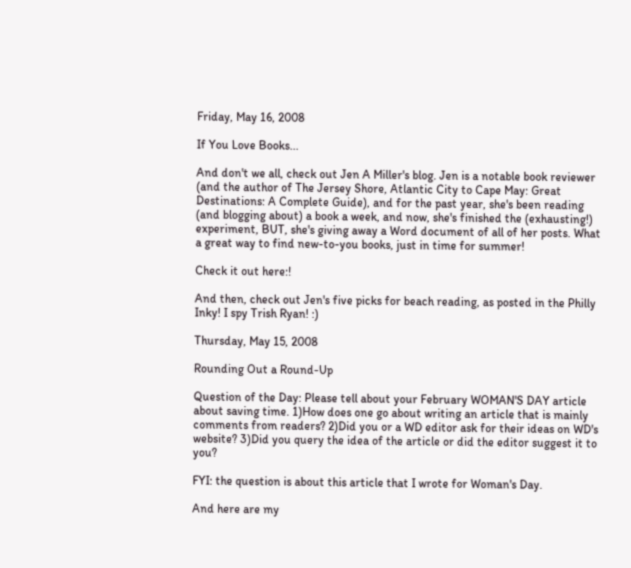Friday, May 16, 2008

If You Love Books...

And don't we all, check out Jen A Miller's blog. Jen is a notable book reviewer (and the author of The Jersey Shore, Atlantic City to Cape May: Great Destinations: A Complete Guide), and for the past year, she's been reading (and blogging about) a book a week, and now, she's finished the (exhausting!) experiment, BUT, she's giving away a Word document of all of her posts. What a great way to find new-to-you books, just in time for summer!

Check it out here:!

And then, check out Jen's five picks for beach reading, as posted in the Philly Inky! I spy Trish Ryan! :)

Thursday, May 15, 2008

Rounding Out a Round-Up

Question of the Day: Please tell about your February WOMAN'S DAY article about saving time. 1)How does one go about writing an article that is mainly comments from readers? 2)Did you or a WD editor ask for their ideas on WD's website? 3)Did you query the idea of the article or did the editor suggest it to you?

FYI: the question is about this article that I wrote for Woman's Day.

And here are my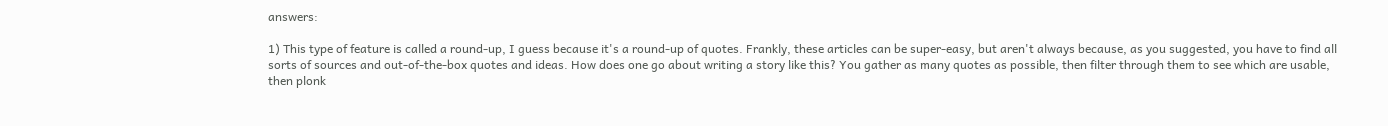answers:

1) This type of feature is called a round-up, I guess because it's a round-up of quotes. Frankly, these articles can be super-easy, but aren't always because, as you suggested, you have to find all sorts of sources and out-of-the-box quotes and ideas. How does one go about writing a story like this? You gather as many quotes as possible, then filter through them to see which are usable, then plonk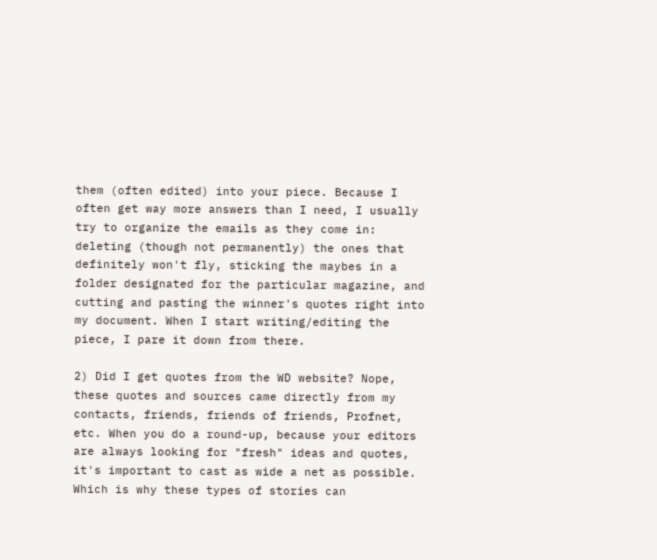them (often edited) into your piece. Because I often get way more answers than I need, I usually try to organize the emails as they come in: deleting (though not permanently) the ones that definitely won't fly, sticking the maybes in a folder designated for the particular magazine, and cutting and pasting the winner's quotes right into my document. When I start writing/editing the piece, I pare it down from there.

2) Did I get quotes from the WD website? Nope, these quotes and sources came directly from my contacts, friends, friends of friends, Profnet, etc. When you do a round-up, because your editors are always looking for "fresh" ideas and quotes, it's important to cast as wide a net as possible. Which is why these types of stories can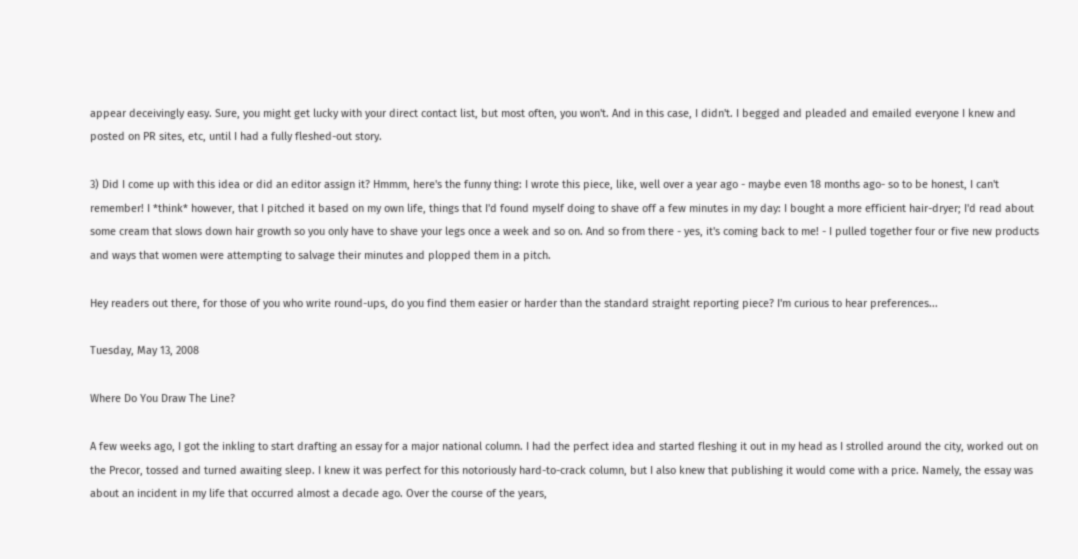appear deceivingly easy. Sure, you might get lucky with your direct contact list, but most often, you won't. And in this case, I didn't. I begged and pleaded and emailed everyone I knew and posted on PR sites, etc, until I had a fully fleshed-out story.

3) Did I come up with this idea or did an editor assign it? Hmmm, here's the funny thing: I wrote this piece, like, well over a year ago - maybe even 18 months ago- so to be honest, I can't remember! I *think* however, that I pitched it based on my own life, things that I'd found myself doing to shave off a few minutes in my day: I bought a more efficient hair-dryer; I'd read about some cream that slows down hair growth so you only have to shave your legs once a week and so on. And so from there - yes, it's coming back to me! - I pulled together four or five new products and ways that women were attempting to salvage their minutes and plopped them in a pitch.

Hey readers out there, for those of you who write round-ups, do you find them easier or harder than the standard straight reporting piece? I'm curious to hear preferences...

Tuesday, May 13, 2008

Where Do You Draw The Line?

A few weeks ago, I got the inkling to start drafting an essay for a major national column. I had the perfect idea and started fleshing it out in my head as I strolled around the city, worked out on the Precor, tossed and turned awaiting sleep. I knew it was perfect for this notoriously hard-to-crack column, but I also knew that publishing it would come with a price. Namely, the essay was about an incident in my life that occurred almost a decade ago. Over the course of the years,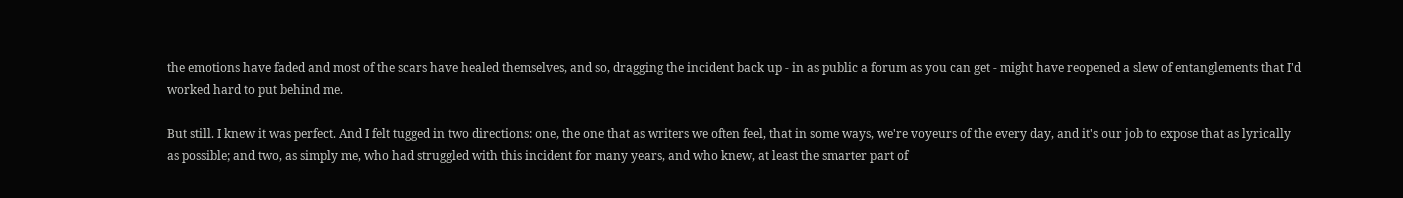the emotions have faded and most of the scars have healed themselves, and so, dragging the incident back up - in as public a forum as you can get - might have reopened a slew of entanglements that I'd worked hard to put behind me.

But still. I knew it was perfect. And I felt tugged in two directions: one, the one that as writers we often feel, that in some ways, we're voyeurs of the every day, and it's our job to expose that as lyrically as possible; and two, as simply me, who had struggled with this incident for many years, and who knew, at least the smarter part of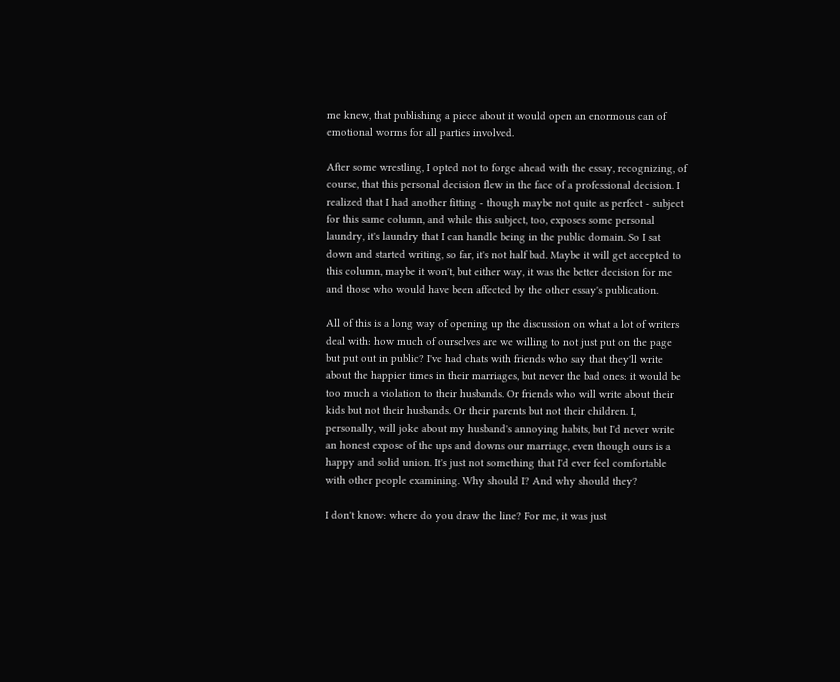me knew, that publishing a piece about it would open an enormous can of emotional worms for all parties involved.

After some wrestling, I opted not to forge ahead with the essay, recognizing, of course, that this personal decision flew in the face of a professional decision. I realized that I had another fitting - though maybe not quite as perfect - subject for this same column, and while this subject, too, exposes some personal laundry, it's laundry that I can handle being in the public domain. So I sat down and started writing, so far, it's not half bad. Maybe it will get accepted to this column, maybe it won't, but either way, it was the better decision for me and those who would have been affected by the other essay's publication.

All of this is a long way of opening up the discussion on what a lot of writers deal with: how much of ourselves are we willing to not just put on the page but put out in public? I've had chats with friends who say that they'll write about the happier times in their marriages, but never the bad ones: it would be too much a violation to their husbands. Or friends who will write about their kids but not their husbands. Or their parents but not their children. I, personally, will joke about my husband's annoying habits, but I'd never write an honest expose of the ups and downs our marriage, even though ours is a happy and solid union. It's just not something that I'd ever feel comfortable with other people examining. Why should I? And why should they?

I don't know: where do you draw the line? For me, it was just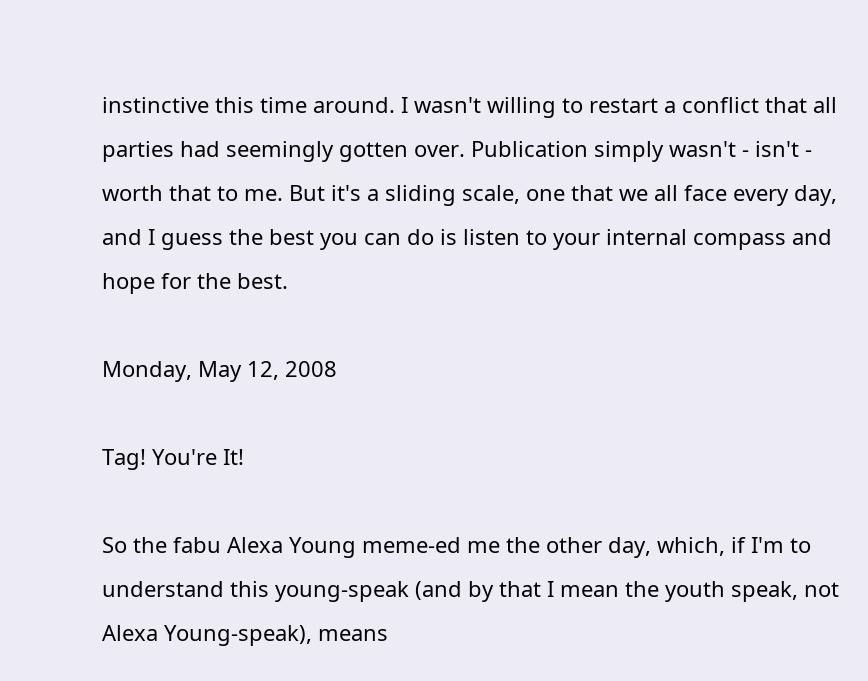instinctive this time around. I wasn't willing to restart a conflict that all parties had seemingly gotten over. Publication simply wasn't - isn't - worth that to me. But it's a sliding scale, one that we all face every day, and I guess the best you can do is listen to your internal compass and hope for the best.

Monday, May 12, 2008

Tag! You're It!

So the fabu Alexa Young meme-ed me the other day, which, if I'm to understand this young-speak (and by that I mean the youth speak, not Alexa Young-speak), means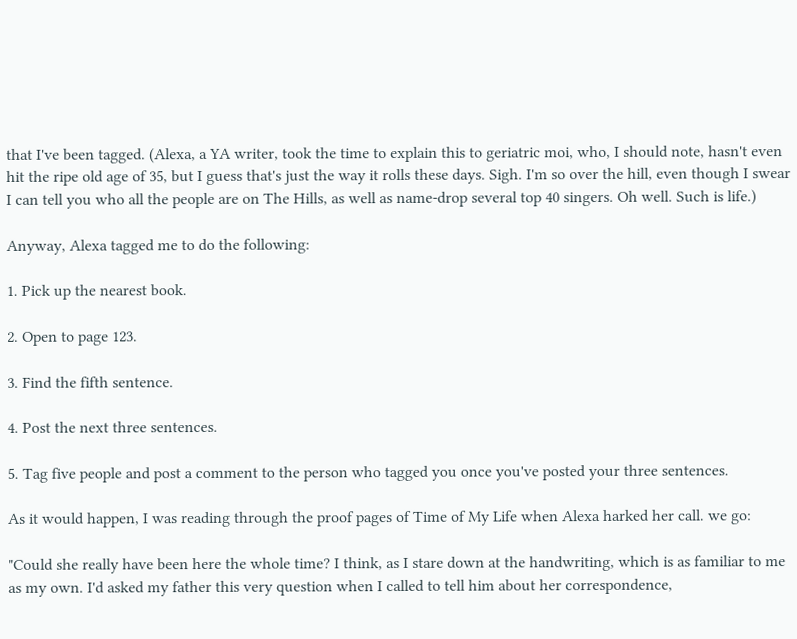that I've been tagged. (Alexa, a YA writer, took the time to explain this to geriatric moi, who, I should note, hasn't even hit the ripe old age of 35, but I guess that's just the way it rolls these days. Sigh. I'm so over the hill, even though I swear I can tell you who all the people are on The Hills, as well as name-drop several top 40 singers. Oh well. Such is life.)

Anyway, Alexa tagged me to do the following:

1. Pick up the nearest book.

2. Open to page 123.

3. Find the fifth sentence.

4. Post the next three sentences.

5. Tag five people and post a comment to the person who tagged you once you've posted your three sentences.

As it would happen, I was reading through the proof pages of Time of My Life when Alexa harked her call. we go:

"Could she really have been here the whole time? I think, as I stare down at the handwriting, which is as familiar to me as my own. I'd asked my father this very question when I called to tell him about her correspondence,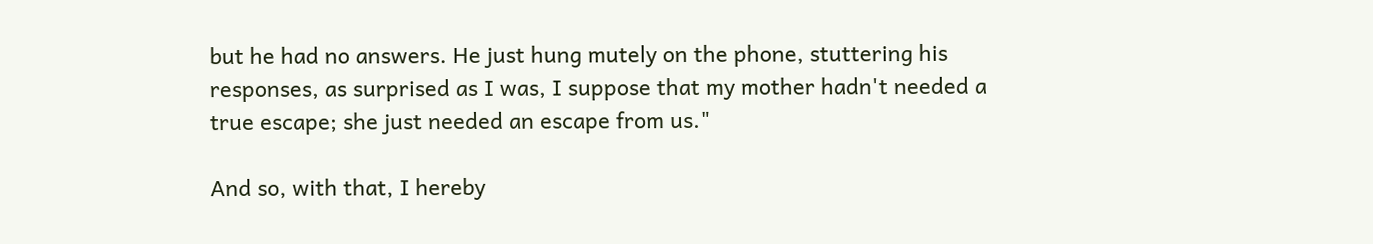but he had no answers. He just hung mutely on the phone, stuttering his responses, as surprised as I was, I suppose that my mother hadn't needed a true escape; she just needed an escape from us."

And so, with that, I hereby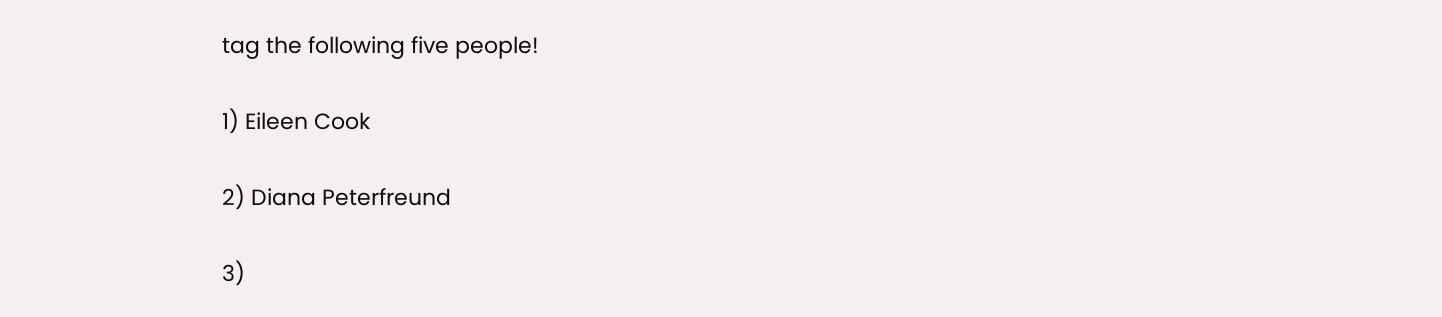tag the following five people!

1) Eileen Cook

2) Diana Peterfreund

3)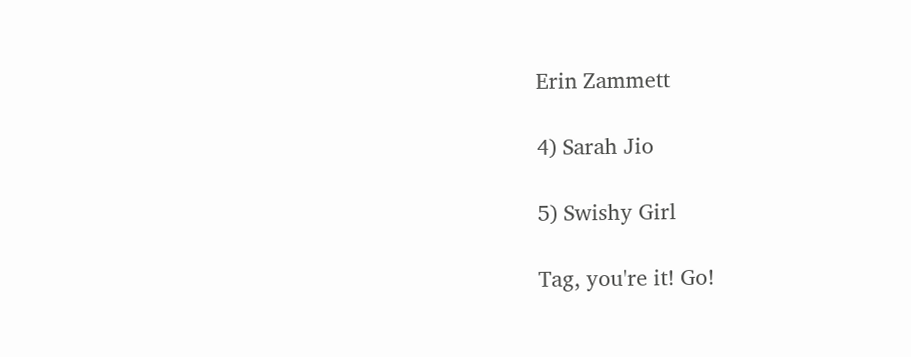Erin Zammett

4) Sarah Jio

5) Swishy Girl

Tag, you're it! Go!